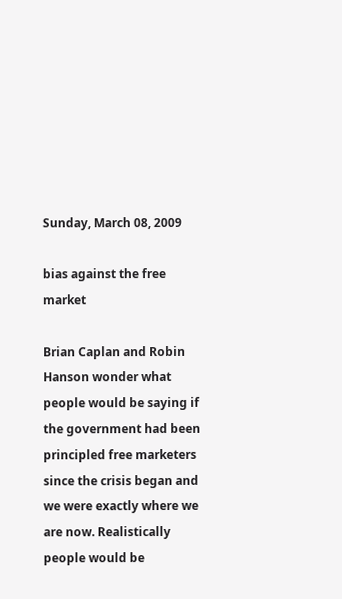Sunday, March 08, 2009

bias against the free market

Brian Caplan and Robin Hanson wonder what people would be saying if the government had been principled free marketers since the crisis began and we were exactly where we are now. Realistically people would be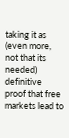taking it as (even more, not that its needed) definitive proof that free markets lead to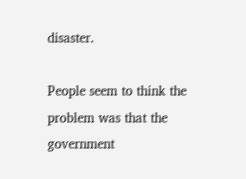disaster.

People seem to think the problem was that the government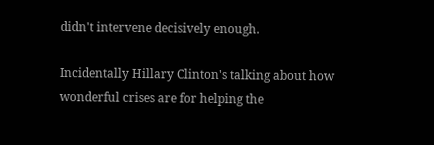didn't intervene decisively enough.

Incidentally Hillary Clinton's talking about how wonderful crises are for helping the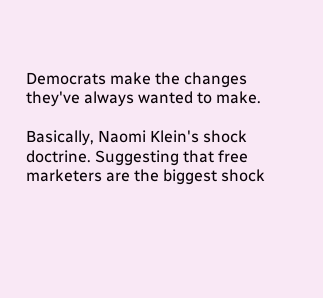Democrats make the changes they've always wanted to make.

Basically, Naomi Klein's shock doctrine. Suggesting that free marketers are the biggest shock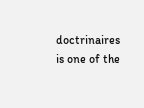doctrinaires is one of the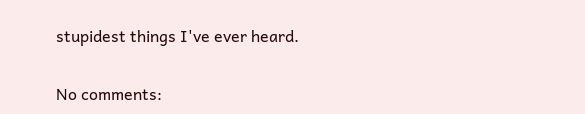stupidest things I've ever heard.

No comments: